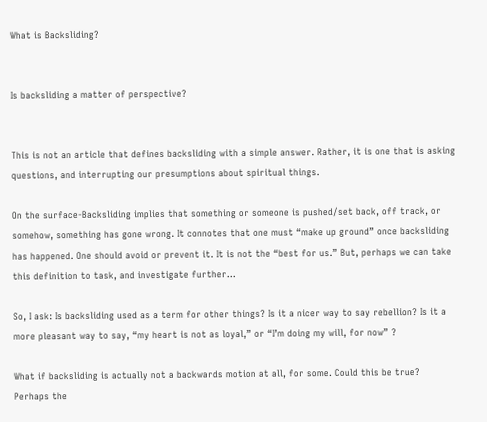What is Backsliding?


Is backsliding a matter of perspective?


This is not an article that defines backsliding with a simple answer. Rather, it is one that is asking questions, and interrupting our presumptions about spiritual things.

On the surface-Backsliding implies that something or someone is pushed/set back, off track, or somehow, something has gone wrong. It connotes that one must “make up ground” once backsliding has happened. One should avoid or prevent it. It is not the “best for us.” But, perhaps we can take this definition to task, and investigate further…

So, I ask: Is backsliding used as a term for other things? Is it a nicer way to say rebellion? Is it a more pleasant way to say, “my heart is not as loyal,” or “I’m doing my will, for now” ?

What if backsliding is actually not a backwards motion at all, for some. Could this be true?  Perhaps the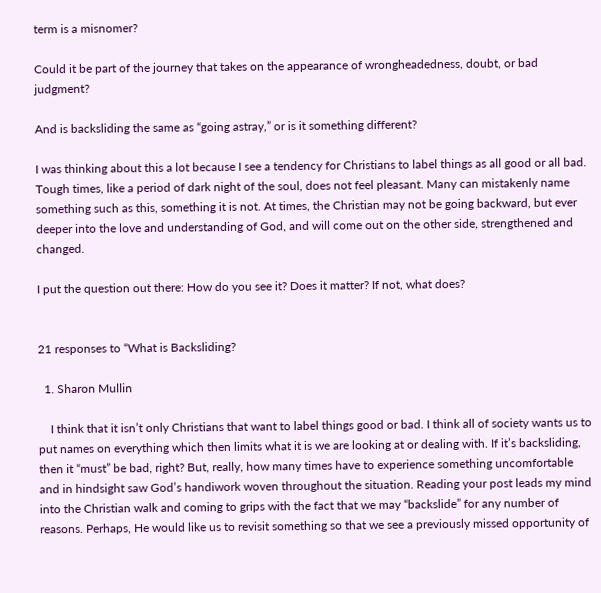term is a misnomer?

Could it be part of the journey that takes on the appearance of wrongheadedness, doubt, or bad judgment?

And is backsliding the same as “going astray,” or is it something different?

I was thinking about this a lot because I see a tendency for Christians to label things as all good or all bad. Tough times, like a period of dark night of the soul, does not feel pleasant. Many can mistakenly name something such as this, something it is not. At times, the Christian may not be going backward, but ever deeper into the love and understanding of God, and will come out on the other side, strengthened and changed.

I put the question out there: How do you see it? Does it matter? If not, what does?


21 responses to “What is Backsliding?

  1. Sharon Mullin

    I think that it isn’t only Christians that want to label things good or bad. I think all of society wants us to put names on everything which then limits what it is we are looking at or dealing with. If it’s backsliding, then it “must” be bad, right? But, really, how many times have to experience something uncomfortable and in hindsight saw God’s handiwork woven throughout the situation. Reading your post leads my mind into the Christian walk and coming to grips with the fact that we may “backslide” for any number of reasons. Perhaps, He would like us to revisit something so that we see a previously missed opportunity of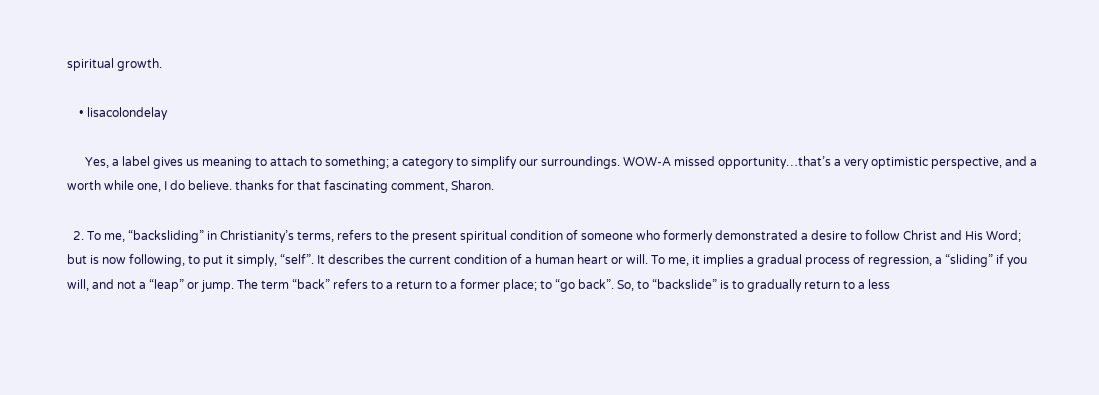spiritual growth.

    • lisacolondelay

      Yes, a label gives us meaning to attach to something; a category to simplify our surroundings. WOW-A missed opportunity…that’s a very optimistic perspective, and a worth while one, I do believe. thanks for that fascinating comment, Sharon.

  2. To me, “backsliding” in Christianity’s terms, refers to the present spiritual condition of someone who formerly demonstrated a desire to follow Christ and His Word; but is now following, to put it simply, “self”. It describes the current condition of a human heart or will. To me, it implies a gradual process of regression, a “sliding” if you will, and not a “leap” or jump. The term “back” refers to a return to a former place; to “go back”. So, to “backslide” is to gradually return to a less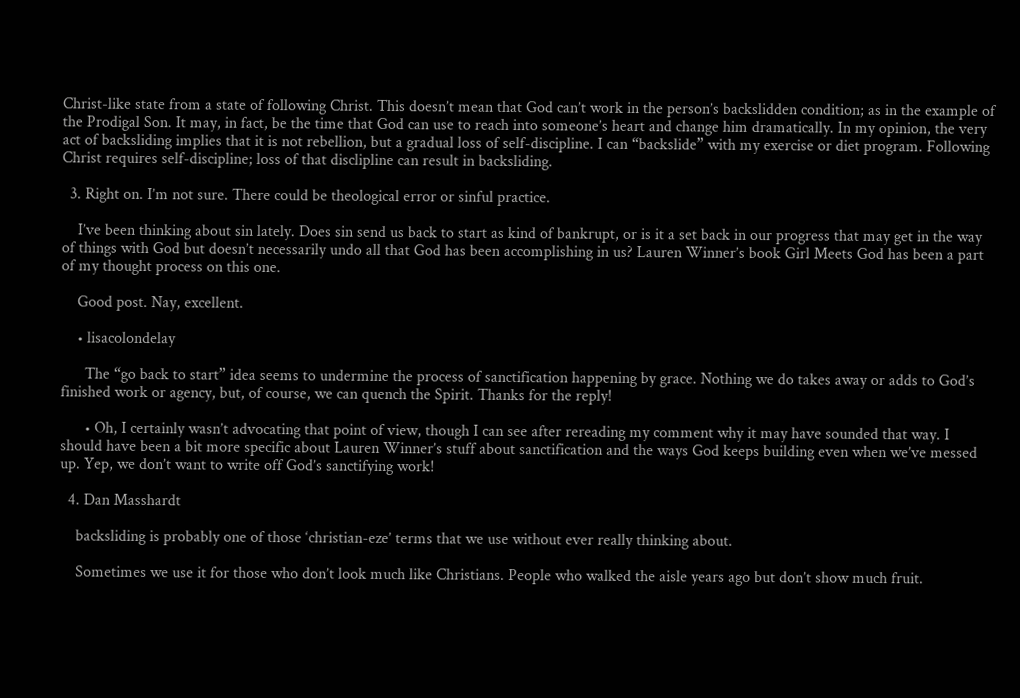Christ-like state from a state of following Christ. This doesn’t mean that God can’t work in the person’s backslidden condition; as in the example of the Prodigal Son. It may, in fact, be the time that God can use to reach into someone’s heart and change him dramatically. In my opinion, the very act of backsliding implies that it is not rebellion, but a gradual loss of self-discipline. I can “backslide” with my exercise or diet program. Following Christ requires self-discipline; loss of that disclipline can result in backsliding.

  3. Right on. I’m not sure. There could be theological error or sinful practice.

    I’ve been thinking about sin lately. Does sin send us back to start as kind of bankrupt, or is it a set back in our progress that may get in the way of things with God but doesn’t necessarily undo all that God has been accomplishing in us? Lauren Winner’s book Girl Meets God has been a part of my thought process on this one.

    Good post. Nay, excellent.

    • lisacolondelay

      The “go back to start” idea seems to undermine the process of sanctification happening by grace. Nothing we do takes away or adds to God’s finished work or agency, but, of course, we can quench the Spirit. Thanks for the reply!

      • Oh, I certainly wasn’t advocating that point of view, though I can see after rereading my comment why it may have sounded that way. I should have been a bit more specific about Lauren Winner’s stuff about sanctification and the ways God keeps building even when we’ve messed up. Yep, we don’t want to write off God’s sanctifying work!

  4. Dan Masshardt

    backsliding is probably one of those ‘christian-eze’ terms that we use without ever really thinking about.

    Sometimes we use it for those who don’t look much like Christians. People who walked the aisle years ago but don’t show much fruit.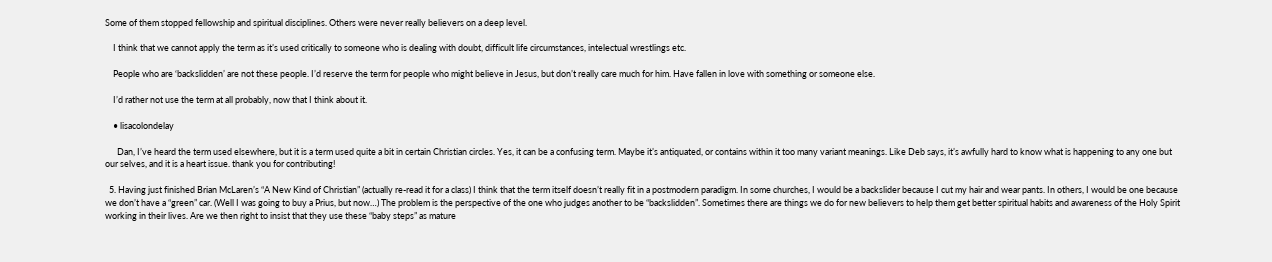Some of them stopped fellowship and spiritual disciplines. Others were never really believers on a deep level.

    I think that we cannot apply the term as it’s used critically to someone who is dealing with doubt, difficult life circumstances, intelectual wrestlings etc.

    People who are ‘backslidden’ are not these people. I’d reserve the term for people who might believe in Jesus, but don’t really care much for him. Have fallen in love with something or someone else.

    I’d rather not use the term at all probably, now that I think about it.

    • lisacolondelay

      Dan, I’ve heard the term used elsewhere, but it is a term used quite a bit in certain Christian circles. Yes, it can be a confusing term. Maybe it’s antiquated, or contains within it too many variant meanings. Like Deb says, it’s awfully hard to know what is happening to any one but our selves, and it is a heart issue. thank you for contributing!

  5. Having just finished Brian McLaren’s “A New Kind of Christian” (actually re-read it for a class) I think that the term itself doesn’t really fit in a postmodern paradigm. In some churches, I would be a backslider because I cut my hair and wear pants. In others, I would be one because we don’t have a “green” car. (Well I was going to buy a Prius, but now…) The problem is the perspective of the one who judges another to be “backslidden”. Sometimes there are things we do for new believers to help them get better spiritual habits and awareness of the Holy Spirit working in their lives. Are we then right to insist that they use these “baby steps” as mature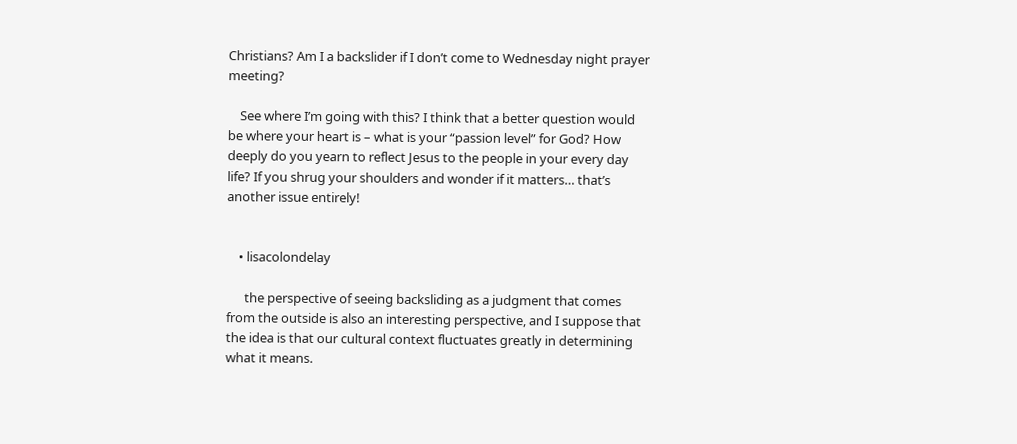Christians? Am I a backslider if I don’t come to Wednesday night prayer meeting?

    See where I’m going with this? I think that a better question would be where your heart is – what is your “passion level” for God? How deeply do you yearn to reflect Jesus to the people in your every day life? If you shrug your shoulders and wonder if it matters… that’s another issue entirely!


    • lisacolondelay

      the perspective of seeing backsliding as a judgment that comes from the outside is also an interesting perspective, and I suppose that the idea is that our cultural context fluctuates greatly in determining what it means.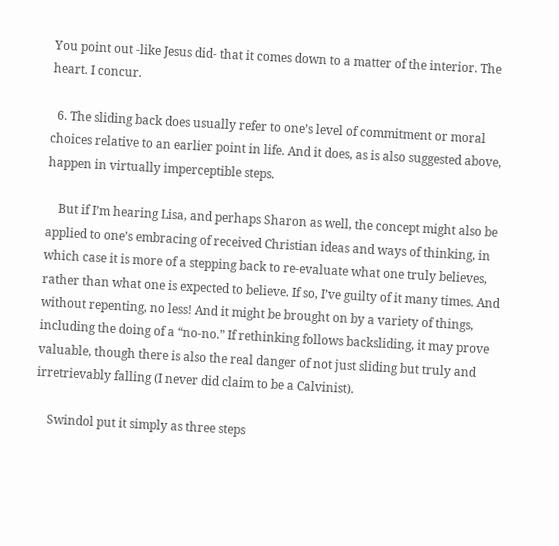You point out -like Jesus did- that it comes down to a matter of the interior. The heart. I concur.

  6. The sliding back does usually refer to one’s level of commitment or moral choices relative to an earlier point in life. And it does, as is also suggested above, happen in virtually imperceptible steps.

    But if I’m hearing Lisa, and perhaps Sharon as well, the concept might also be applied to one’s embracing of received Christian ideas and ways of thinking, in which case it is more of a stepping back to re-evaluate what one truly believes, rather than what one is expected to believe. If so, I’ve guilty of it many times. And without repenting, no less! And it might be brought on by a variety of things, including the doing of a “no-no.” If rethinking follows backsliding, it may prove valuable, though there is also the real danger of not just sliding but truly and irretrievably falling (I never did claim to be a Calvinist).

    Swindol put it simply as three steps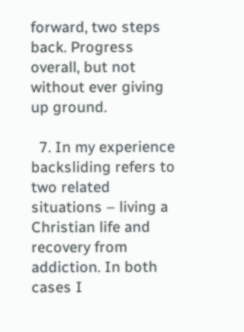forward, two steps back. Progress overall, but not without ever giving up ground.

  7. In my experience backsliding refers to two related situations – living a Christian life and recovery from addiction. In both cases I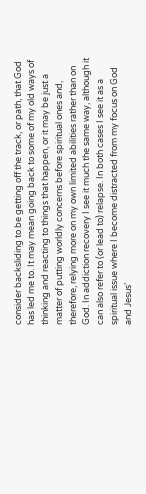consider backsliding to be getting off the track, or path, that God has led me to. It may mean going back to some of my old ways of thinking and reacting to things that happen, or it may be just a matter of putting worldly concerns before spiritual ones and, therefore, relying more on my own limited abilities rather than on God. In addiction recovery I see it much the same way, although it can also refer to (or lead to) relapse. In both cases I see it as a spiritual issue where I become distracted from my focus on God and Jesus’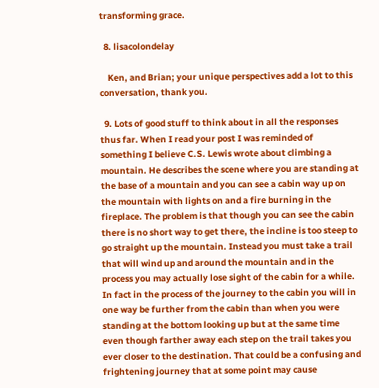transforming grace.

  8. lisacolondelay

    Ken, and Brian; your unique perspectives add a lot to this conversation, thank you.

  9. Lots of good stuff to think about in all the responses thus far. When I read your post I was reminded of something I believe C.S. Lewis wrote about climbing a mountain. He describes the scene where you are standing at the base of a mountain and you can see a cabin way up on the mountain with lights on and a fire burning in the fireplace. The problem is that though you can see the cabin there is no short way to get there, the incline is too steep to go straight up the mountain. Instead you must take a trail that will wind up and around the mountain and in the process you may actually lose sight of the cabin for a while. In fact in the process of the journey to the cabin you will in one way be further from the cabin than when you were standing at the bottom looking up but at the same time even though farther away each step on the trail takes you ever closer to the destination. That could be a confusing and frightening journey that at some point may cause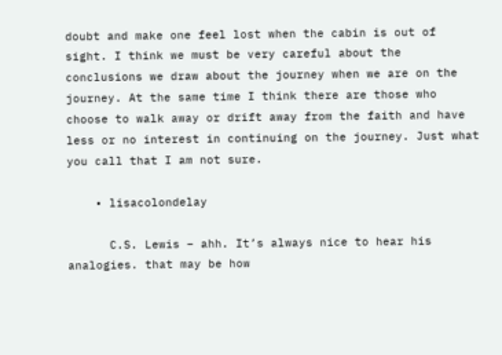doubt and make one feel lost when the cabin is out of sight. I think we must be very careful about the conclusions we draw about the journey when we are on the journey. At the same time I think there are those who choose to walk away or drift away from the faith and have less or no interest in continuing on the journey. Just what you call that I am not sure.

    • lisacolondelay

      C.S. Lewis – ahh. It’s always nice to hear his analogies. that may be how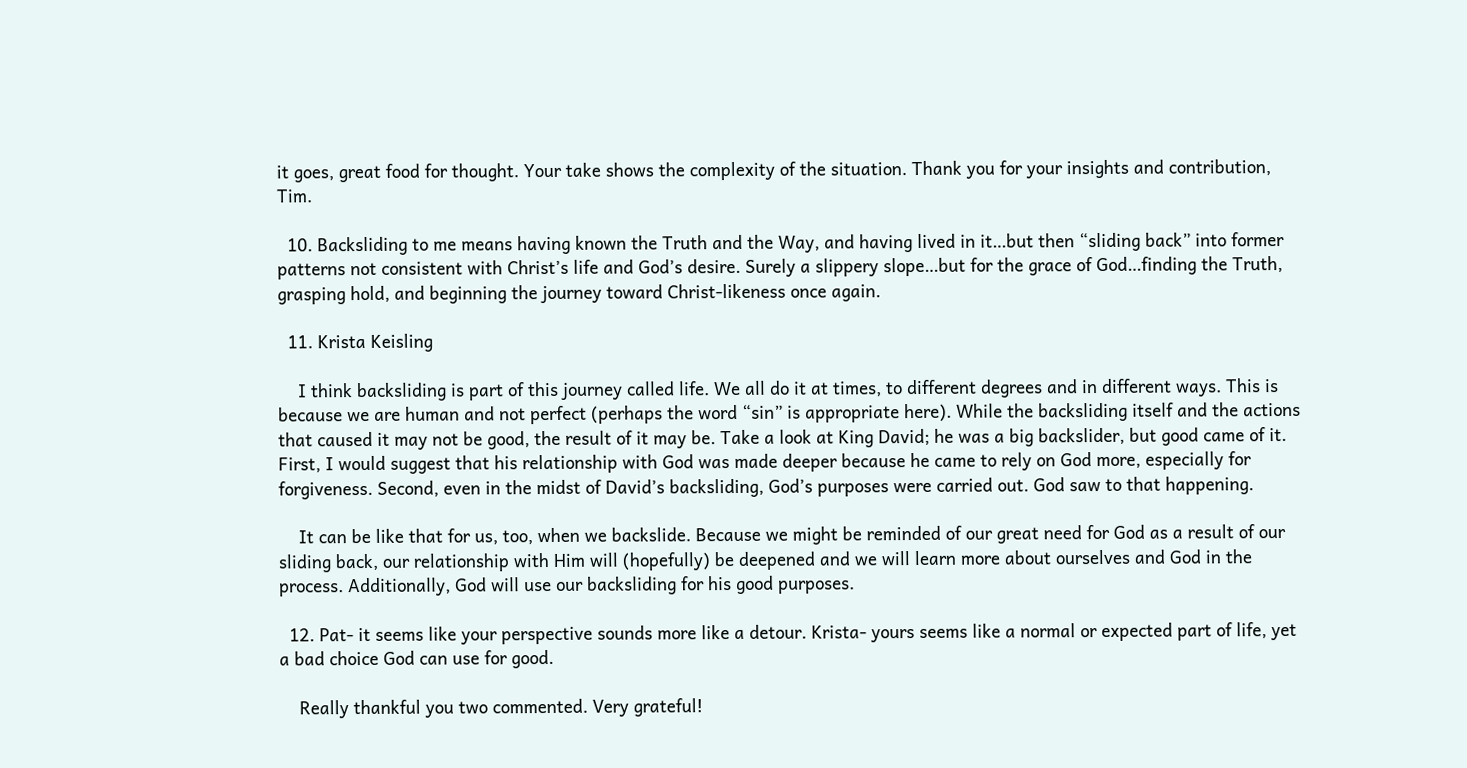it goes, great food for thought. Your take shows the complexity of the situation. Thank you for your insights and contribution, Tim.

  10. Backsliding to me means having known the Truth and the Way, and having lived in it…but then “sliding back” into former patterns not consistent with Christ’s life and God’s desire. Surely a slippery slope…but for the grace of God…finding the Truth, grasping hold, and beginning the journey toward Christ-likeness once again.

  11. Krista Keisling

    I think backsliding is part of this journey called life. We all do it at times, to different degrees and in different ways. This is because we are human and not perfect (perhaps the word “sin” is appropriate here). While the backsliding itself and the actions that caused it may not be good, the result of it may be. Take a look at King David; he was a big backslider, but good came of it. First, I would suggest that his relationship with God was made deeper because he came to rely on God more, especially for forgiveness. Second, even in the midst of David’s backsliding, God’s purposes were carried out. God saw to that happening.

    It can be like that for us, too, when we backslide. Because we might be reminded of our great need for God as a result of our sliding back, our relationship with Him will (hopefully) be deepened and we will learn more about ourselves and God in the process. Additionally, God will use our backsliding for his good purposes.

  12. Pat- it seems like your perspective sounds more like a detour. Krista- yours seems like a normal or expected part of life, yet a bad choice God can use for good.

    Really thankful you two commented. Very grateful!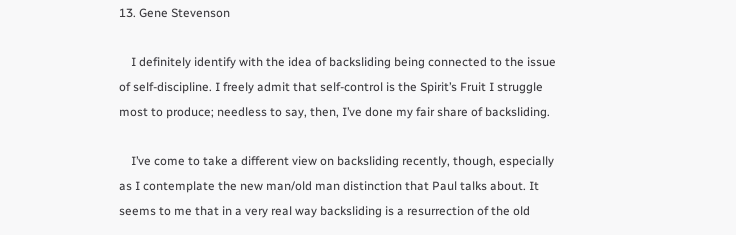13. Gene Stevenson

    I definitely identify with the idea of backsliding being connected to the issue of self-discipline. I freely admit that self-control is the Spirit’s Fruit I struggle most to produce; needless to say, then, I’ve done my fair share of backsliding.

    I’ve come to take a different view on backsliding recently, though, especially as I contemplate the new man/old man distinction that Paul talks about. It seems to me that in a very real way backsliding is a resurrection of the old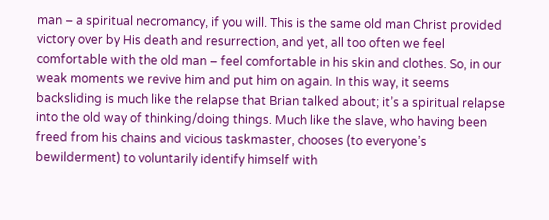man – a spiritual necromancy, if you will. This is the same old man Christ provided victory over by His death and resurrection, and yet, all too often we feel comfortable with the old man – feel comfortable in his skin and clothes. So, in our weak moments we revive him and put him on again. In this way, it seems backsliding is much like the relapse that Brian talked about; it’s a spiritual relapse into the old way of thinking/doing things. Much like the slave, who having been freed from his chains and vicious taskmaster, chooses (to everyone’s bewilderment) to voluntarily identify himself with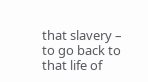that slavery – to go back to that life of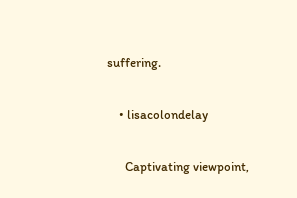suffering.

    • lisacolondelay

      Captivating viewpoint,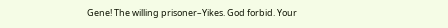Gene! The willing prisoner–Yikes. God forbid. Your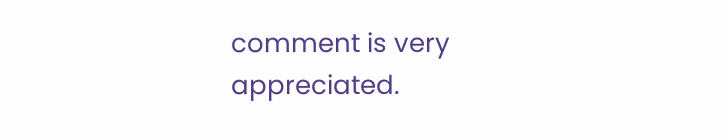comment is very appreciated.